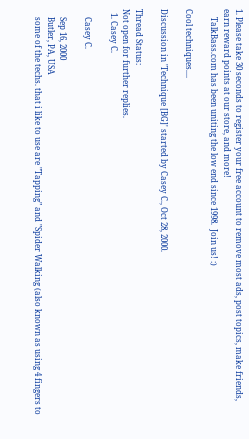1. Please take 30 seconds to register your free account to remove most ads, post topics, make friends, earn reward points at our store, and more!
    TalkBass.com has been uniting the low end since 1998.  Join us! :)

Cool techniques....

Discussion in 'Technique [BG]' started by Casey C., Oct 28, 2000.

Thread Status:
Not open for further replies.
  1. Casey C.

    Casey C.

    Sep 16, 2000
    Butler, PA, USA
    some of the techs. that i like to use are "Tapping" and "Spider Walking (also known as using 4 fingers to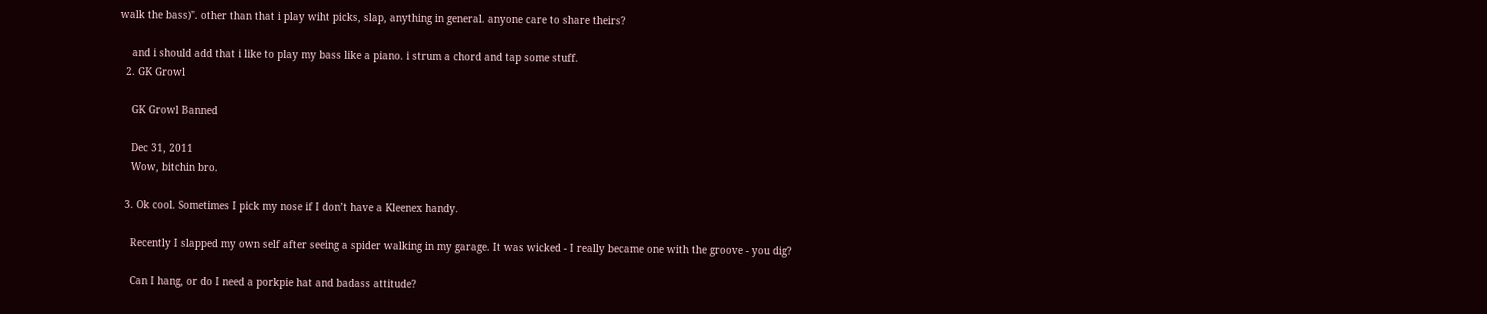walk the bass)". other than that i play wiht picks, slap, anything in general. anyone care to share theirs?

    and i should add that i like to play my bass like a piano. i strum a chord and tap some stuff.
  2. GK Growl

    GK Growl Banned

    Dec 31, 2011
    Wow, bitchin bro.

  3. Ok cool. Sometimes I pick my nose if I don’t have a Kleenex handy.

    Recently I slapped my own self after seeing a spider walking in my garage. It was wicked - I really became one with the groove - you dig?

    Can I hang, or do I need a porkpie hat and badass attitude?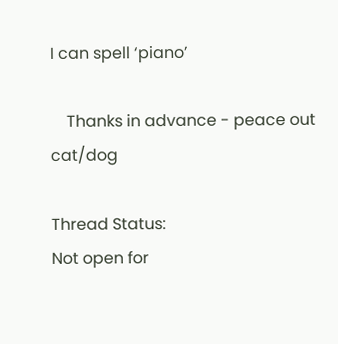I can spell ‘piano’

    Thanks in advance - peace out cat/dog

Thread Status:
Not open for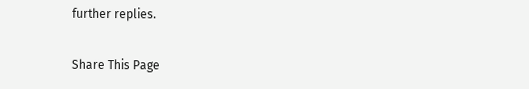further replies.

Share This Page